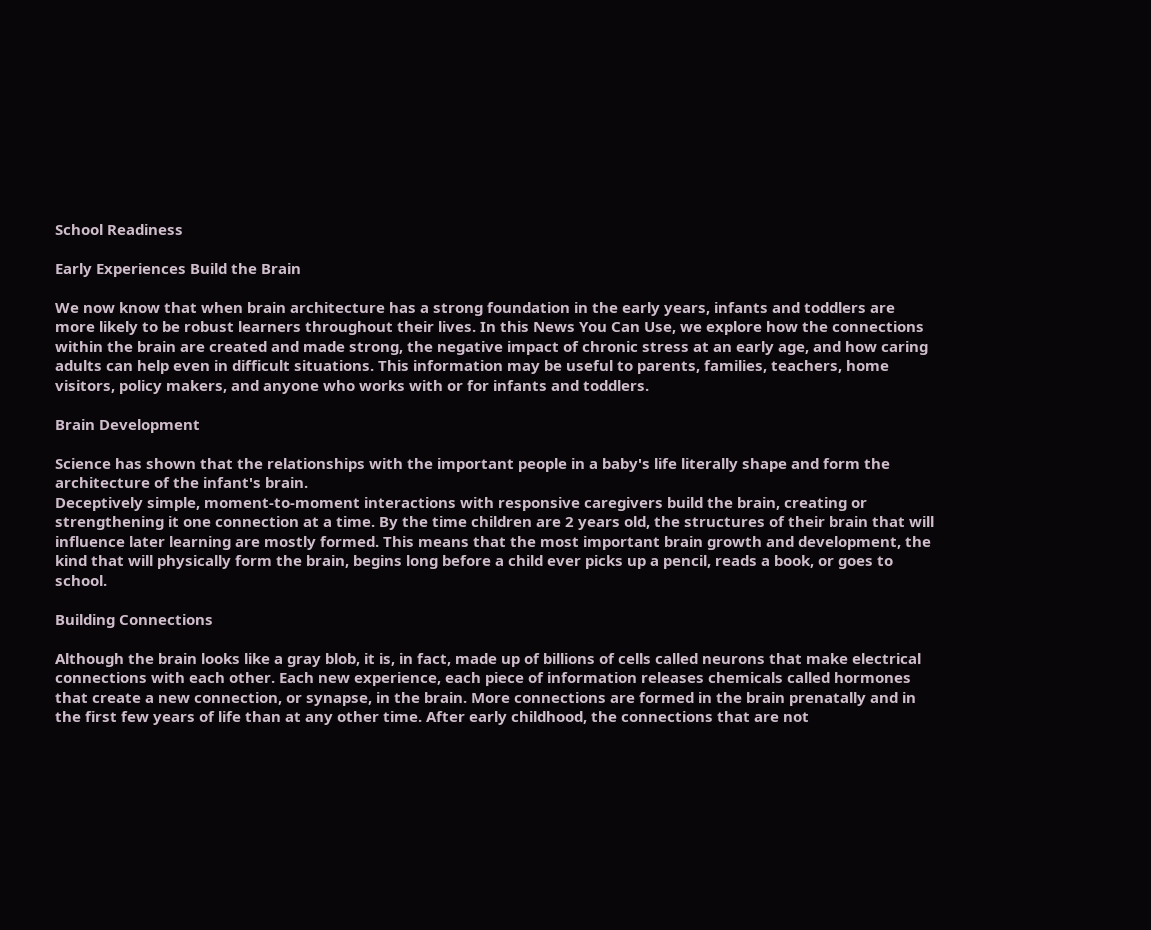School Readiness

Early Experiences Build the Brain

We now know that when brain architecture has a strong foundation in the early years, infants and toddlers are more likely to be robust learners throughout their lives. In this News You Can Use, we explore how the connections within the brain are created and made strong, the negative impact of chronic stress at an early age, and how caring adults can help even in difficult situations. This information may be useful to parents, families, teachers, home visitors, policy makers, and anyone who works with or for infants and toddlers.

Brain Development

Science has shown that the relationships with the important people in a baby's life literally shape and form the architecture of the infant's brain.
Deceptively simple, moment-to-moment interactions with responsive caregivers build the brain, creating or strengthening it one connection at a time. By the time children are 2 years old, the structures of their brain that will influence later learning are mostly formed. This means that the most important brain growth and development, the kind that will physically form the brain, begins long before a child ever picks up a pencil, reads a book, or goes to school.

Building Connections

Although the brain looks like a gray blob, it is, in fact, made up of billions of cells called neurons that make electrical connections with each other. Each new experience, each piece of information releases chemicals called hormones that create a new connection, or synapse, in the brain. More connections are formed in the brain prenatally and in the first few years of life than at any other time. After early childhood, the connections that are not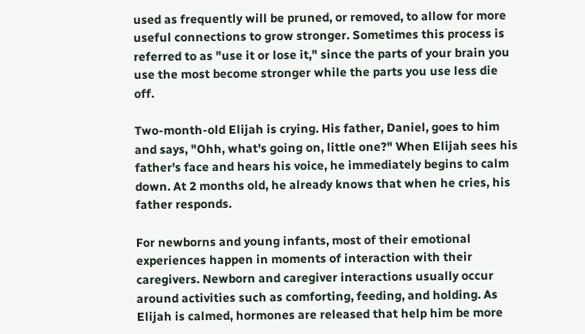used as frequently will be pruned, or removed, to allow for more useful connections to grow stronger. Sometimes this process is referred to as "use it or lose it," since the parts of your brain you use the most become stronger while the parts you use less die off.

Two-month-old Elijah is crying. His father, Daniel, goes to him and says, "Ohh, what's going on, little one?" When Elijah sees his father's face and hears his voice, he immediately begins to calm down. At 2 months old, he already knows that when he cries, his father responds.

For newborns and young infants, most of their emotional experiences happen in moments of interaction with their caregivers. Newborn and caregiver interactions usually occur around activities such as comforting, feeding, and holding. As Elijah is calmed, hormones are released that help him be more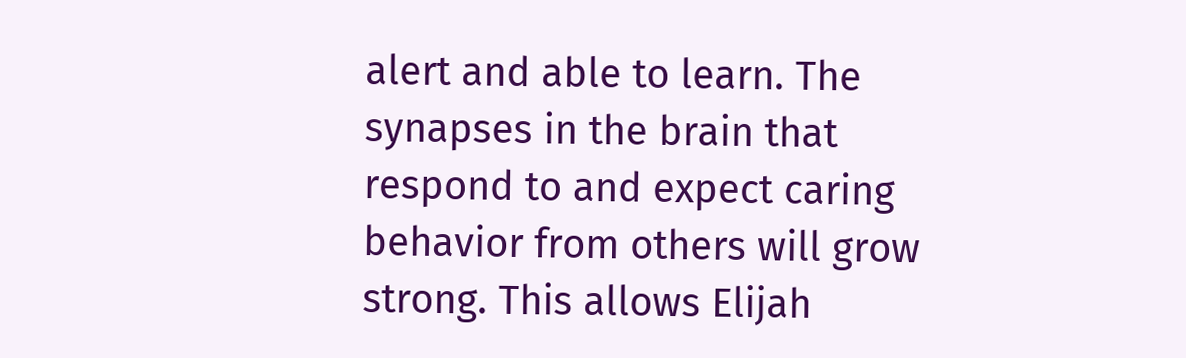alert and able to learn. The synapses in the brain that respond to and expect caring behavior from others will grow strong. This allows Elijah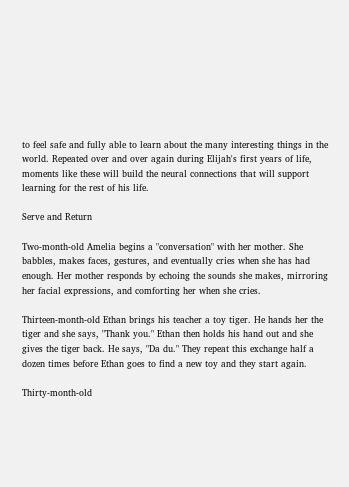to feel safe and fully able to learn about the many interesting things in the world. Repeated over and over again during Elijah's first years of life, moments like these will build the neural connections that will support learning for the rest of his life.

Serve and Return

Two-month-old Amelia begins a "conversation" with her mother. She babbles, makes faces, gestures, and eventually cries when she has had enough. Her mother responds by echoing the sounds she makes, mirroring her facial expressions, and comforting her when she cries.

Thirteen-month-old Ethan brings his teacher a toy tiger. He hands her the tiger and she says, "Thank you." Ethan then holds his hand out and she gives the tiger back. He says, "Da du." They repeat this exchange half a dozen times before Ethan goes to find a new toy and they start again.

Thirty-month-old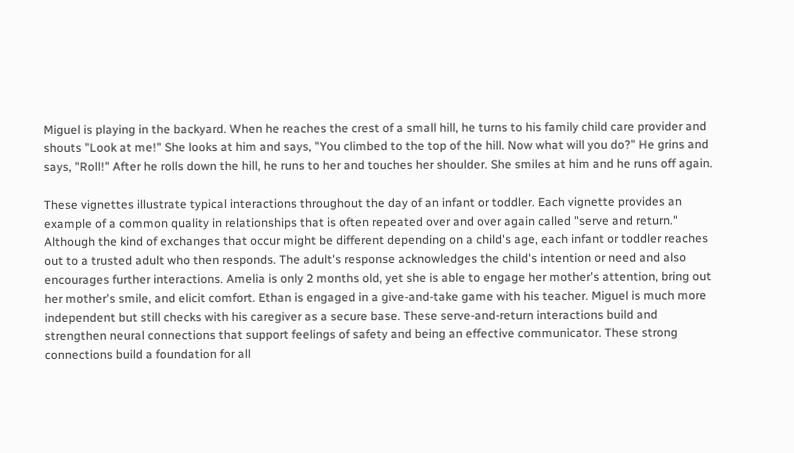Miguel is playing in the backyard. When he reaches the crest of a small hill, he turns to his family child care provider and shouts "Look at me!" She looks at him and says, "You climbed to the top of the hill. Now what will you do?" He grins and says, "Roll!" After he rolls down the hill, he runs to her and touches her shoulder. She smiles at him and he runs off again.

These vignettes illustrate typical interactions throughout the day of an infant or toddler. Each vignette provides an example of a common quality in relationships that is often repeated over and over again called "serve and return." Although the kind of exchanges that occur might be different depending on a child's age, each infant or toddler reaches out to a trusted adult who then responds. The adult's response acknowledges the child's intention or need and also encourages further interactions. Amelia is only 2 months old, yet she is able to engage her mother's attention, bring out her mother's smile, and elicit comfort. Ethan is engaged in a give-and-take game with his teacher. Miguel is much more independent but still checks with his caregiver as a secure base. These serve-and-return interactions build and strengthen neural connections that support feelings of safety and being an effective communicator. These strong connections build a foundation for all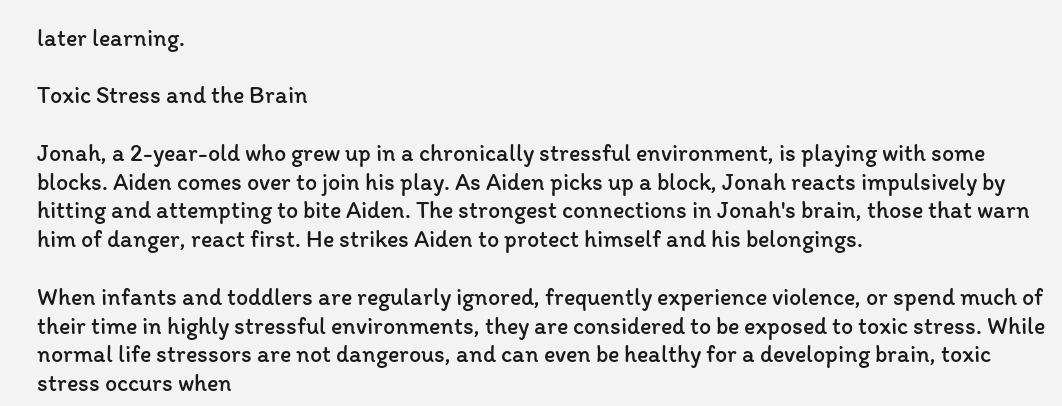later learning.

Toxic Stress and the Brain

Jonah, a 2-year-old who grew up in a chronically stressful environment, is playing with some blocks. Aiden comes over to join his play. As Aiden picks up a block, Jonah reacts impulsively by hitting and attempting to bite Aiden. The strongest connections in Jonah's brain, those that warn him of danger, react first. He strikes Aiden to protect himself and his belongings.

When infants and toddlers are regularly ignored, frequently experience violence, or spend much of their time in highly stressful environments, they are considered to be exposed to toxic stress. While normal life stressors are not dangerous, and can even be healthy for a developing brain, toxic stress occurs when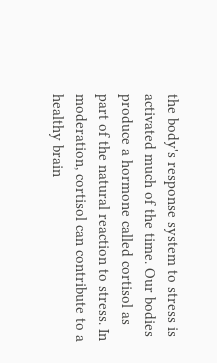the body's response system to stress is activated much of the time. Our bodies produce a hormone called cortisol as part of the natural reaction to stress. In moderation, cortisol can contribute to a healthy brain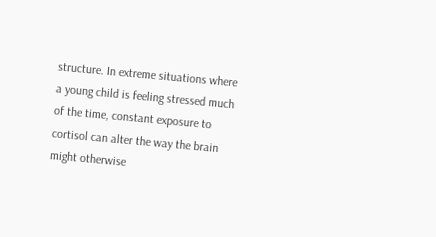structure. In extreme situations where a young child is feeling stressed much of the time, constant exposure to cortisol can alter the way the brain might otherwise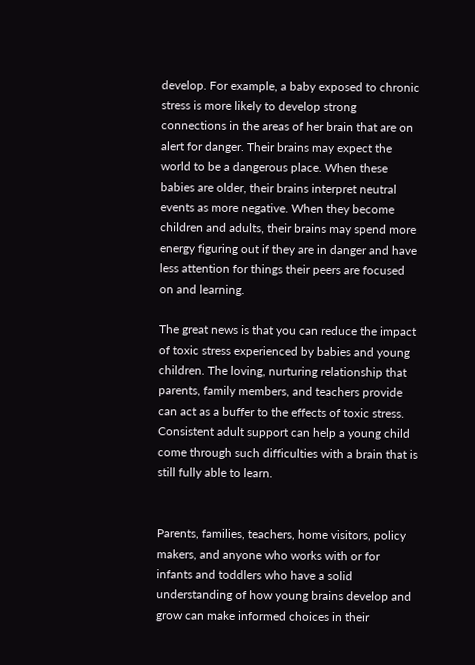develop. For example, a baby exposed to chronic stress is more likely to develop strong connections in the areas of her brain that are on alert for danger. Their brains may expect the world to be a dangerous place. When these babies are older, their brains interpret neutral events as more negative. When they become children and adults, their brains may spend more energy figuring out if they are in danger and have less attention for things their peers are focused on and learning.

The great news is that you can reduce the impact of toxic stress experienced by babies and young children. The loving, nurturing relationship that parents, family members, and teachers provide can act as a buffer to the effects of toxic stress. Consistent adult support can help a young child come through such difficulties with a brain that is still fully able to learn.


Parents, families, teachers, home visitors, policy makers, and anyone who works with or for infants and toddlers who have a solid understanding of how young brains develop and grow can make informed choices in their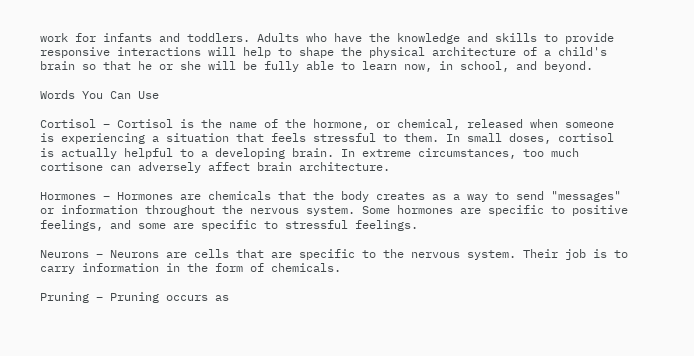work for infants and toddlers. Adults who have the knowledge and skills to provide responsive interactions will help to shape the physical architecture of a child's brain so that he or she will be fully able to learn now, in school, and beyond.

Words You Can Use

Cortisol – Cortisol is the name of the hormone, or chemical, released when someone is experiencing a situation that feels stressful to them. In small doses, cortisol is actually helpful to a developing brain. In extreme circumstances, too much cortisone can adversely affect brain architecture.

Hormones – Hormones are chemicals that the body creates as a way to send "messages" or information throughout the nervous system. Some hormones are specific to positive feelings, and some are specific to stressful feelings.

Neurons – Neurons are cells that are specific to the nervous system. Their job is to carry information in the form of chemicals.

Pruning – Pruning occurs as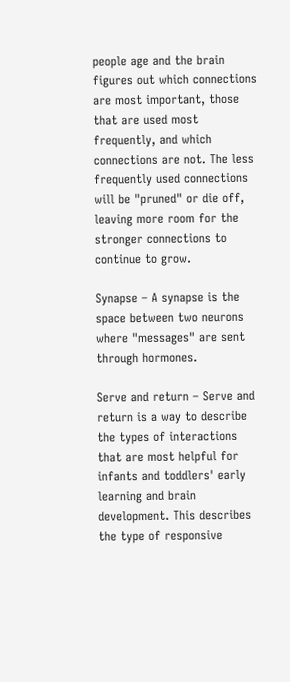people age and the brain figures out which connections are most important, those that are used most frequently, and which connections are not. The less frequently used connections will be "pruned" or die off, leaving more room for the stronger connections to continue to grow.

Synapse – A synapse is the space between two neurons where "messages" are sent through hormones.

Serve and return – Serve and return is a way to describe the types of interactions that are most helpful for infants and toddlers' early learning and brain development. This describes the type of responsive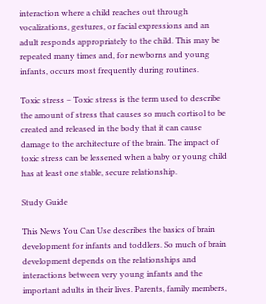interaction where a child reaches out through vocalizations, gestures, or facial expressions and an adult responds appropriately to the child. This may be repeated many times and, for newborns and young infants, occurs most frequently during routines.

Toxic stress – Toxic stress is the term used to describe the amount of stress that causes so much cortisol to be created and released in the body that it can cause damage to the architecture of the brain. The impact of toxic stress can be lessened when a baby or young child has at least one stable, secure relationship.

Study Guide

This News You Can Use describes the basics of brain development for infants and toddlers. So much of brain development depends on the relationships and interactions between very young infants and the important adults in their lives. Parents, family members,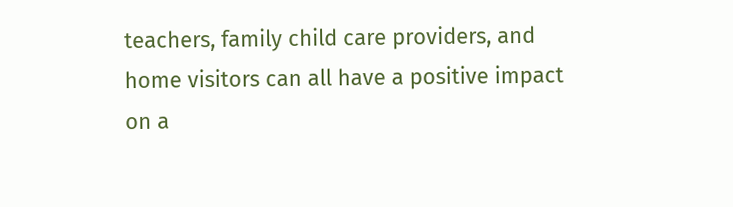teachers, family child care providers, and home visitors can all have a positive impact on a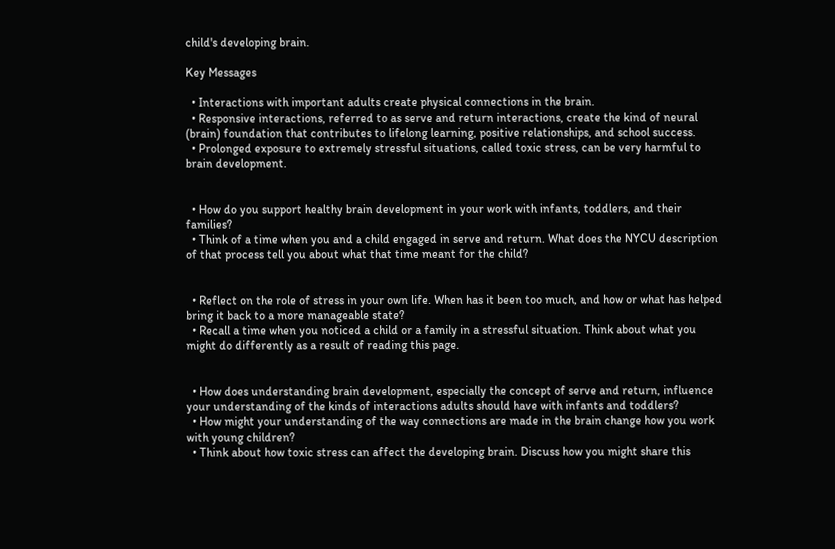child's developing brain.

Key Messages

  • Interactions with important adults create physical connections in the brain.
  • Responsive interactions, referred to as serve and return interactions, create the kind of neural (brain) foundation that contributes to lifelong learning, positive relationships, and school success.
  • Prolonged exposure to extremely stressful situations, called toxic stress, can be very harmful to brain development.


  • How do you support healthy brain development in your work with infants, toddlers, and their families?
  • Think of a time when you and a child engaged in serve and return. What does the NYCU description of that process tell you about what that time meant for the child?


  • Reflect on the role of stress in your own life. When has it been too much, and how or what has helped bring it back to a more manageable state?
  • Recall a time when you noticed a child or a family in a stressful situation. Think about what you might do differently as a result of reading this page.


  • How does understanding brain development, especially the concept of serve and return, influence your understanding of the kinds of interactions adults should have with infants and toddlers?
  • How might your understanding of the way connections are made in the brain change how you work with young children?
  • Think about how toxic stress can affect the developing brain. Discuss how you might share this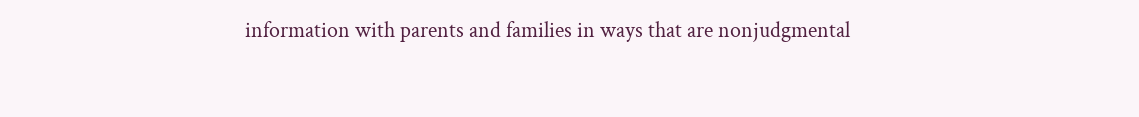information with parents and families in ways that are nonjudgmental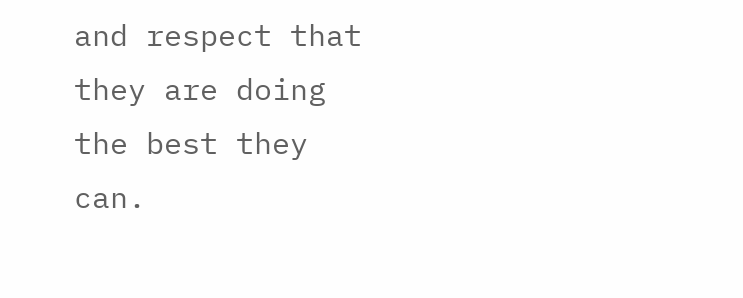and respect that they are doing the best they can.